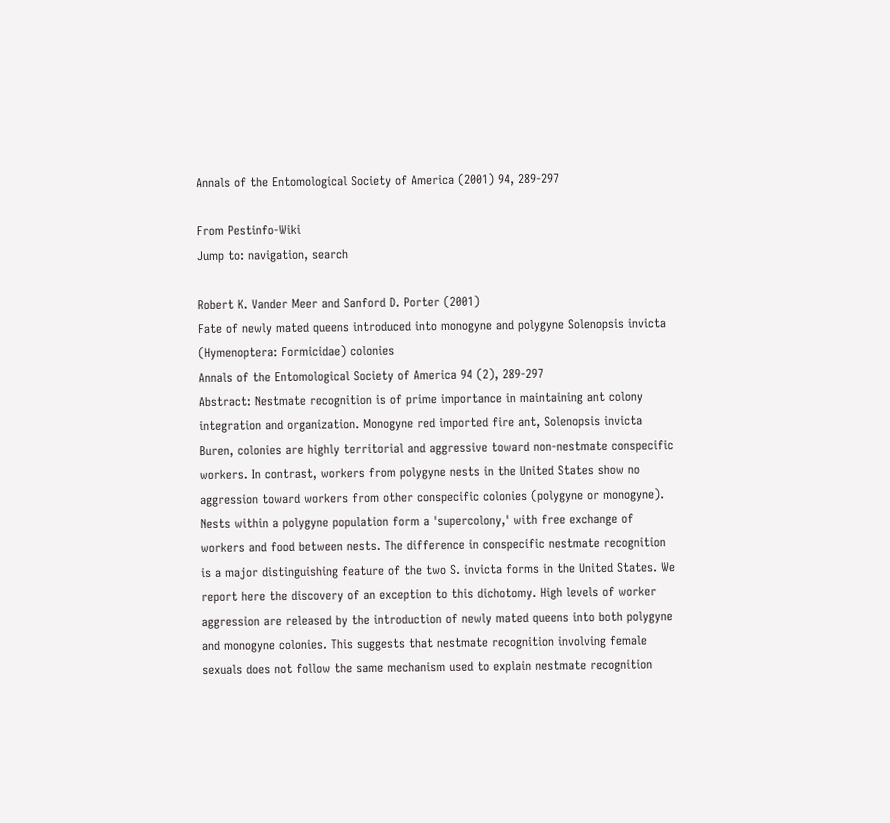Annals of the Entomological Society of America (2001) 94, 289-297

From Pestinfo-Wiki
Jump to: navigation, search

Robert K. Vander Meer and Sanford D. Porter (2001)
Fate of newly mated queens introduced into monogyne and polygyne Solenopsis invicta (Hymenoptera: Formicidae) colonies
Annals of the Entomological Society of America 94 (2), 289-297
Abstract: Nestmate recognition is of prime importance in maintaining ant colony integration and organization. Monogyne red imported fire ant, Solenopsis invicta Buren, colonies are highly territorial and aggressive toward non-nestmate conspecific workers. In contrast, workers from polygyne nests in the United States show no aggression toward workers from other conspecific colonies (polygyne or monogyne). Nests within a polygyne population form a 'supercolony,' with free exchange of workers and food between nests. The difference in conspecific nestmate recognition is a major distinguishing feature of the two S. invicta forms in the United States. We report here the discovery of an exception to this dichotomy. High levels of worker aggression are released by the introduction of newly mated queens into both polygyne and monogyne colonies. This suggests that nestmate recognition involving female sexuals does not follow the same mechanism used to explain nestmate recognition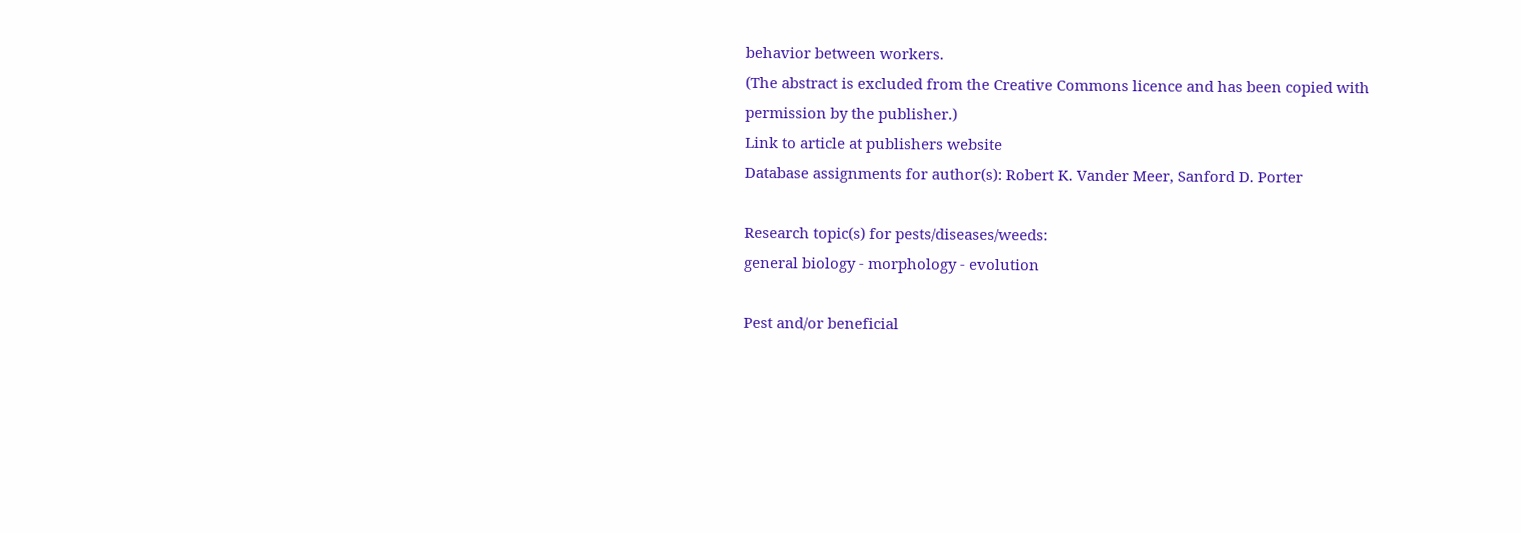behavior between workers.
(The abstract is excluded from the Creative Commons licence and has been copied with permission by the publisher.)
Link to article at publishers website
Database assignments for author(s): Robert K. Vander Meer, Sanford D. Porter

Research topic(s) for pests/diseases/weeds:
general biology - morphology - evolution

Pest and/or beneficial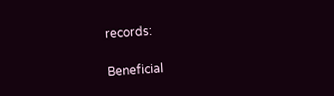records:

Beneficial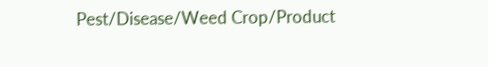Pest/Disease/Weed Crop/Product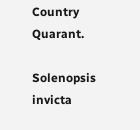Country Quarant.

Solenopsis invicta